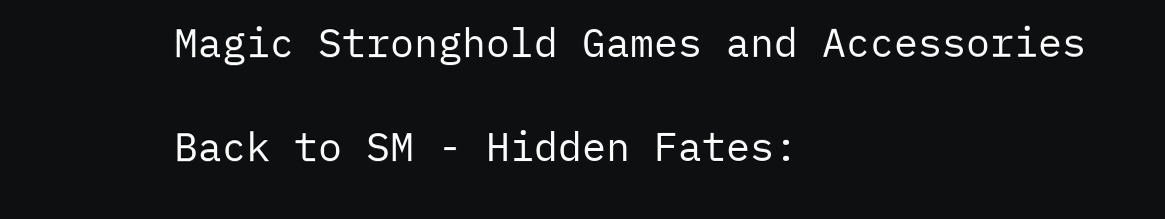Magic Stronghold Games and Accessories

Back to SM - Hidden Fates: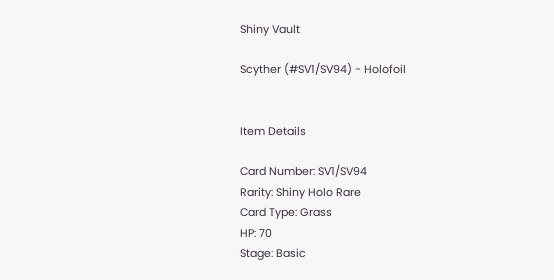Shiny Vault

Scyther (#SV1/SV94) - Holofoil


Item Details

Card Number: SV1/SV94
Rarity: Shiny Holo Rare
Card Type: Grass
HP: 70
Stage: Basic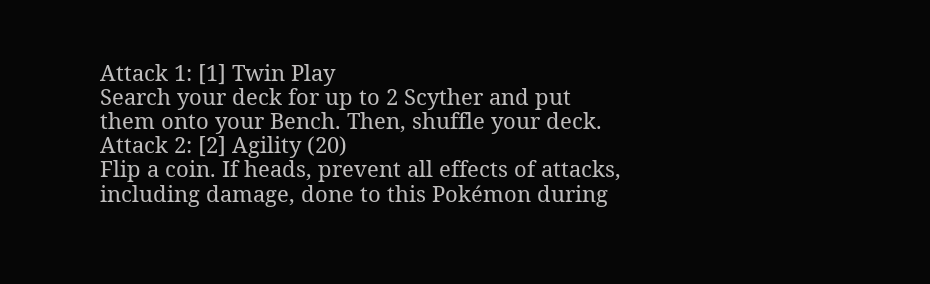Attack 1: [1] Twin Play
Search your deck for up to 2 Scyther and put them onto your Bench. Then, shuffle your deck.
Attack 2: [2] Agility (20)
Flip a coin. If heads, prevent all effects of attacks, including damage, done to this Pokémon during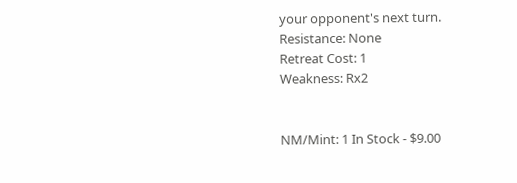your opponent's next turn.
Resistance: None
Retreat Cost: 1
Weakness: Rx2


NM/Mint: 1 In Stock - $9.00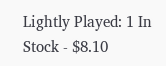Lightly Played: 1 In Stock - $8.10